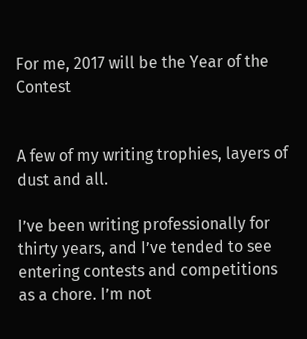For me, 2017 will be the Year of the Contest


A few of my writing trophies, layers of dust and all.

I’ve been writing professionally for thirty years, and I’ve tended to see entering contests and competitions as a chore. I’m not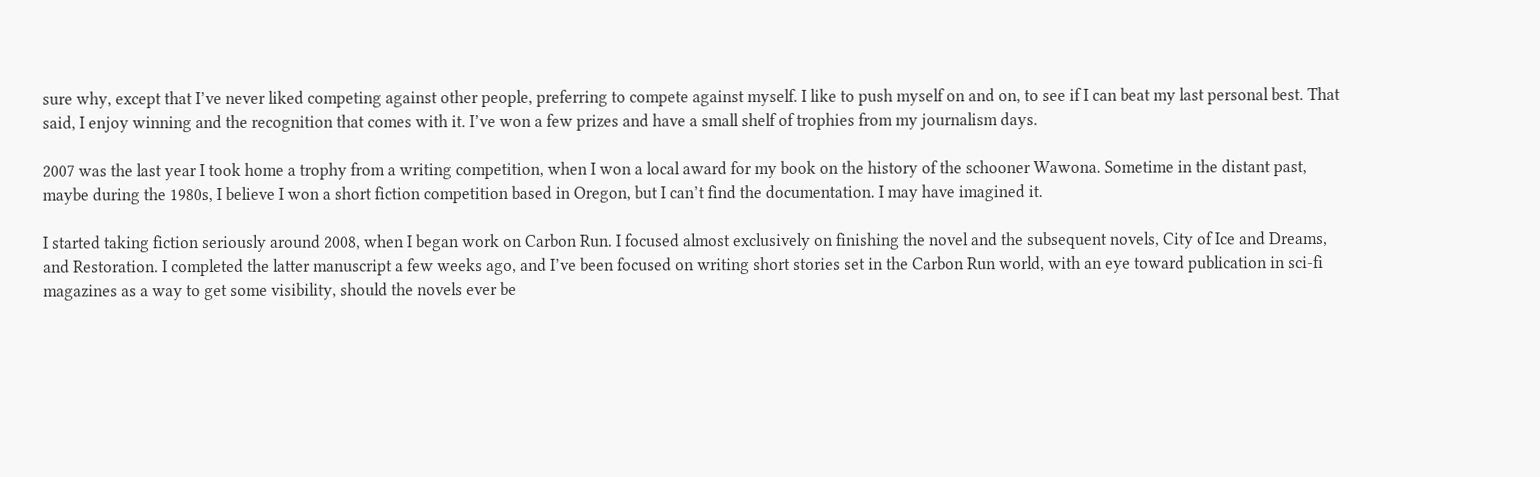sure why, except that I’ve never liked competing against other people, preferring to compete against myself. I like to push myself on and on, to see if I can beat my last personal best. That said, I enjoy winning and the recognition that comes with it. I’ve won a few prizes and have a small shelf of trophies from my journalism days.

2007 was the last year I took home a trophy from a writing competition, when I won a local award for my book on the history of the schooner Wawona. Sometime in the distant past, maybe during the 1980s, I believe I won a short fiction competition based in Oregon, but I can’t find the documentation. I may have imagined it.

I started taking fiction seriously around 2008, when I began work on Carbon Run. I focused almost exclusively on finishing the novel and the subsequent novels, City of Ice and Dreams, and Restoration. I completed the latter manuscript a few weeks ago, and I’ve been focused on writing short stories set in the Carbon Run world, with an eye toward publication in sci-fi magazines as a way to get some visibility, should the novels ever be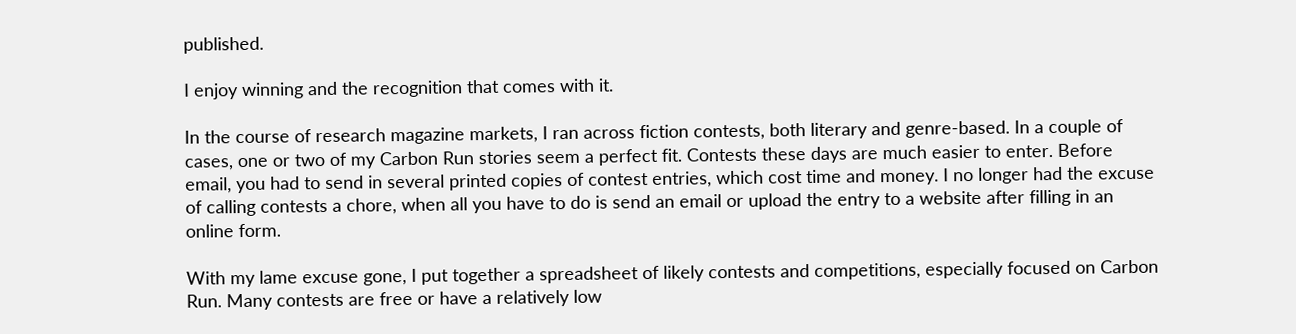published.

I enjoy winning and the recognition that comes with it.

In the course of research magazine markets, I ran across fiction contests, both literary and genre-based. In a couple of cases, one or two of my Carbon Run stories seem a perfect fit. Contests these days are much easier to enter. Before email, you had to send in several printed copies of contest entries, which cost time and money. I no longer had the excuse of calling contests a chore, when all you have to do is send an email or upload the entry to a website after filling in an online form.

With my lame excuse gone, I put together a spreadsheet of likely contests and competitions, especially focused on Carbon Run. Many contests are free or have a relatively low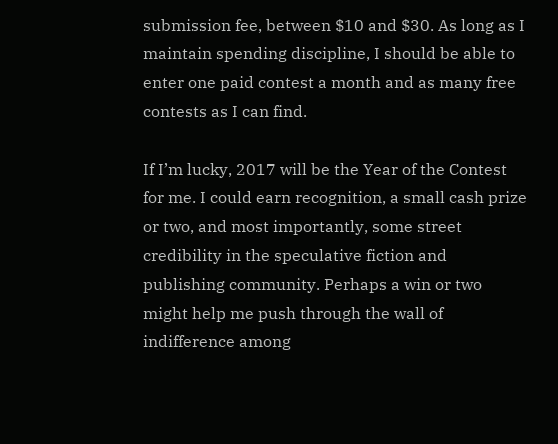submission fee, between $10 and $30. As long as I maintain spending discipline, I should be able to enter one paid contest a month and as many free contests as I can find.

If I’m lucky, 2017 will be the Year of the Contest for me. I could earn recognition, a small cash prize or two, and most importantly, some street credibility in the speculative fiction and publishing community. Perhaps a win or two might help me push through the wall of indifference among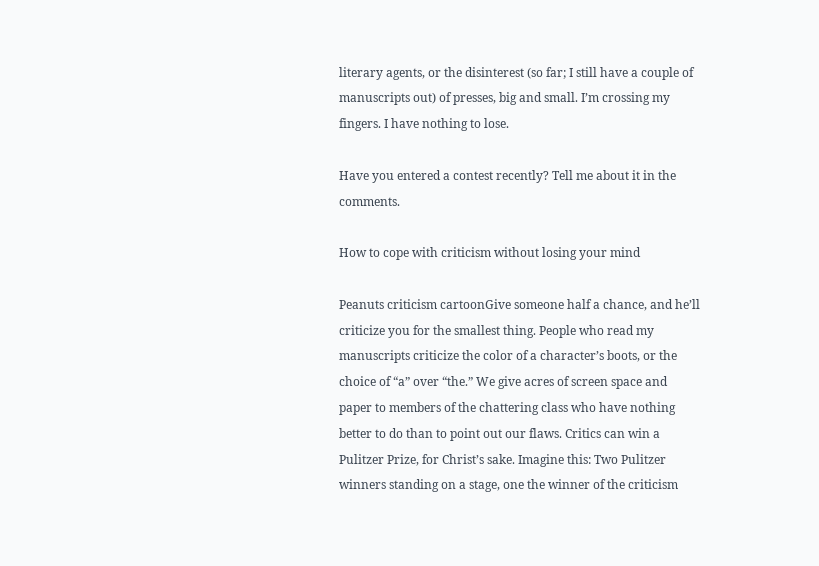literary agents, or the disinterest (so far; I still have a couple of manuscripts out) of presses, big and small. I’m crossing my fingers. I have nothing to lose.

Have you entered a contest recently? Tell me about it in the comments.

How to cope with criticism without losing your mind

Peanuts criticism cartoonGive someone half a chance, and he’ll criticize you for the smallest thing. People who read my manuscripts criticize the color of a character’s boots, or the choice of “a” over “the.” We give acres of screen space and paper to members of the chattering class who have nothing better to do than to point out our flaws. Critics can win a Pulitzer Prize, for Christ’s sake. Imagine this: Two Pulitzer winners standing on a stage, one the winner of the criticism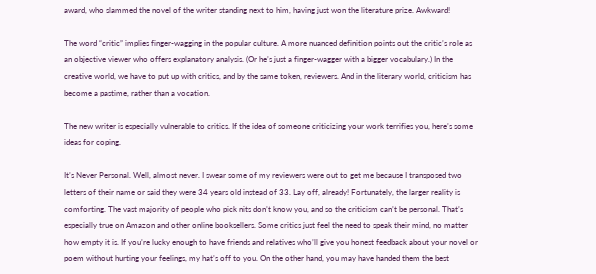award, who slammed the novel of the writer standing next to him, having just won the literature prize. Awkward!

The word “critic” implies finger-wagging in the popular culture. A more nuanced definition points out the critic’s role as an objective viewer who offers explanatory analysis. (Or he’s just a finger-wagger with a bigger vocabulary.) In the creative world, we have to put up with critics, and by the same token, reviewers. And in the literary world, criticism has become a pastime, rather than a vocation.

The new writer is especially vulnerable to critics. If the idea of someone criticizing your work terrifies you, here’s some ideas for coping.

It’s Never Personal. Well, almost never. I swear some of my reviewers were out to get me because I transposed two letters of their name or said they were 34 years old instead of 33. Lay off, already! Fortunately, the larger reality is comforting. The vast majority of people who pick nits don’t know you, and so the criticism can’t be personal. That’s especially true on Amazon and other online booksellers. Some critics just feel the need to speak their mind, no matter how empty it is. If you’re lucky enough to have friends and relatives who’ll give you honest feedback about your novel or poem without hurting your feelings, my hat’s off to you. On the other hand, you may have handed them the best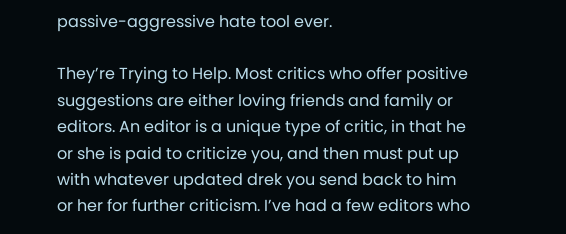passive-aggressive hate tool ever.

They’re Trying to Help. Most critics who offer positive suggestions are either loving friends and family or editors. An editor is a unique type of critic, in that he or she is paid to criticize you, and then must put up with whatever updated drek you send back to him or her for further criticism. I’ve had a few editors who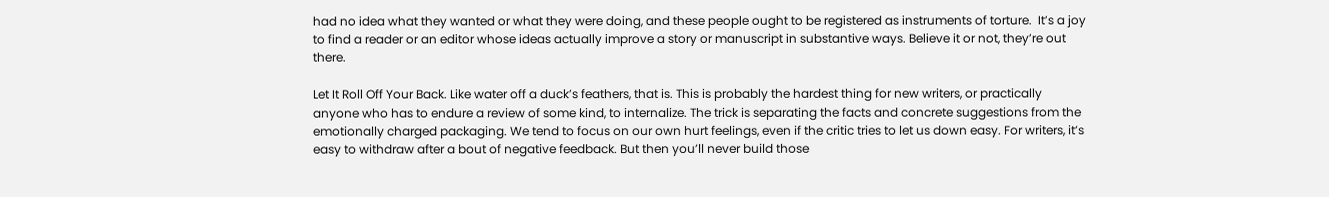had no idea what they wanted or what they were doing, and these people ought to be registered as instruments of torture.  It’s a joy to find a reader or an editor whose ideas actually improve a story or manuscript in substantive ways. Believe it or not, they’re out there.

Let It Roll Off Your Back. Like water off a duck’s feathers, that is. This is probably the hardest thing for new writers, or practically anyone who has to endure a review of some kind, to internalize. The trick is separating the facts and concrete suggestions from the emotionally charged packaging. We tend to focus on our own hurt feelings, even if the critic tries to let us down easy. For writers, it’s easy to withdraw after a bout of negative feedback. But then you’ll never build those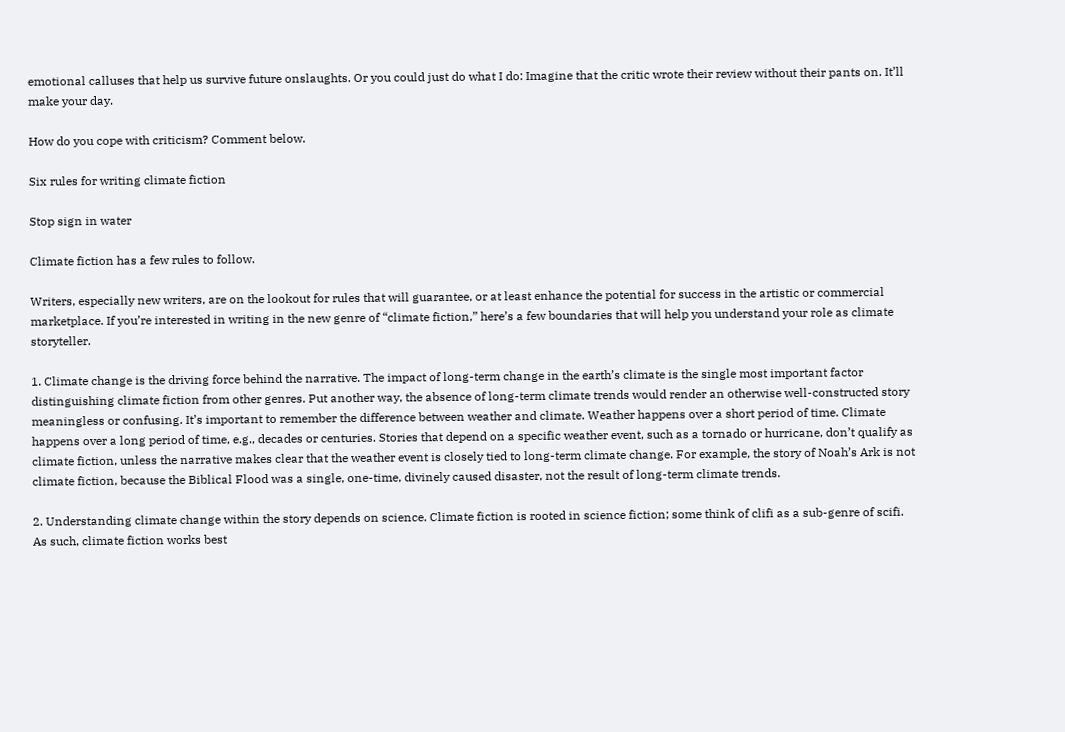emotional calluses that help us survive future onslaughts. Or you could just do what I do: Imagine that the critic wrote their review without their pants on. It’ll make your day.

How do you cope with criticism? Comment below.

Six rules for writing climate fiction

Stop sign in water

Climate fiction has a few rules to follow.

Writers, especially new writers, are on the lookout for rules that will guarantee, or at least enhance the potential for success in the artistic or commercial marketplace. If you’re interested in writing in the new genre of “climate fiction,” here’s a few boundaries that will help you understand your role as climate storyteller.

1. Climate change is the driving force behind the narrative. The impact of long-term change in the earth’s climate is the single most important factor distinguishing climate fiction from other genres. Put another way, the absence of long-term climate trends would render an otherwise well-constructed story meaningless or confusing. It’s important to remember the difference between weather and climate. Weather happens over a short period of time. Climate happens over a long period of time, e.g., decades or centuries. Stories that depend on a specific weather event, such as a tornado or hurricane, don’t qualify as climate fiction, unless the narrative makes clear that the weather event is closely tied to long-term climate change. For example, the story of Noah’s Ark is not climate fiction, because the Biblical Flood was a single, one-time, divinely caused disaster, not the result of long-term climate trends.

2. Understanding climate change within the story depends on science. Climate fiction is rooted in science fiction; some think of clifi as a sub-genre of scifi. As such, climate fiction works best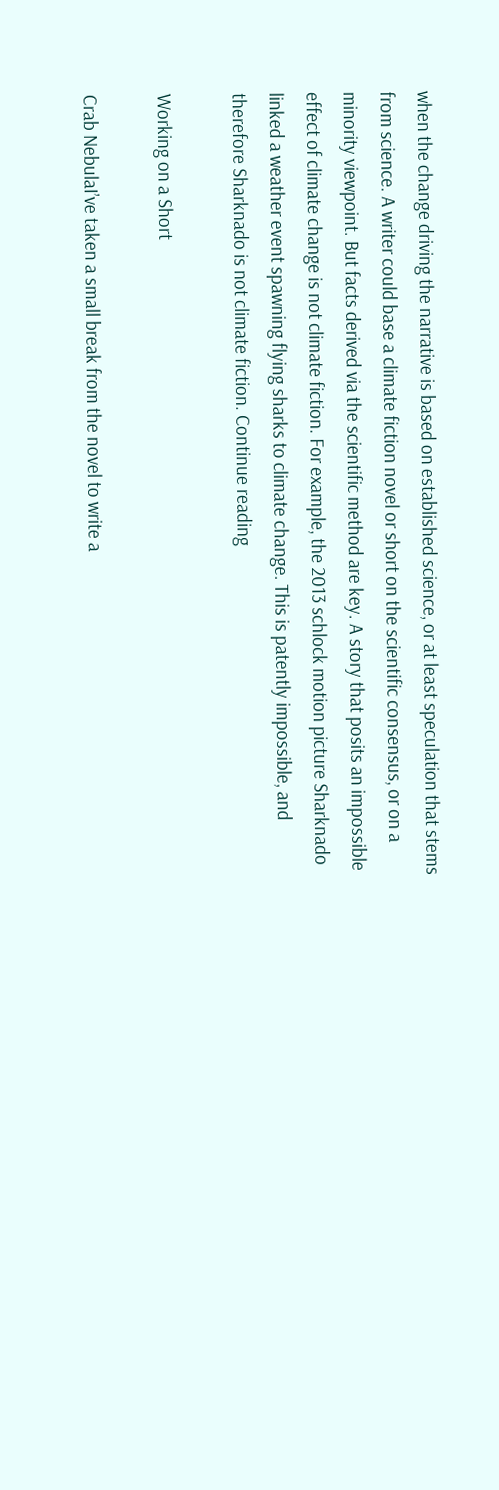when the change driving the narrative is based on established science, or at least speculation that stems from science. A writer could base a climate fiction novel or short on the scientific consensus, or on a minority viewpoint. But facts derived via the scientific method are key. A story that posits an impossible effect of climate change is not climate fiction. For example, the 2013 schlock motion picture Sharknado linked a weather event spawning flying sharks to climate change. This is patently impossible, and therefore Sharknado is not climate fiction. Continue reading

Working on a Short

Crab NebulaI’ve taken a small break from the novel to write a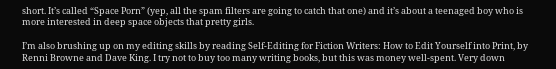short. It’s called “Space Porn” (yep, all the spam filters are going to catch that one) and it’s about a teenaged boy who is more interested in deep space objects that pretty girls.

I’m also brushing up on my editing skills by reading Self-Editing for Fiction Writers: How to Edit Yourself into Print, by Renni Browne and Dave King. I try not to buy too many writing books, but this was money well-spent. Very down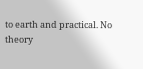to earth and practical. No theory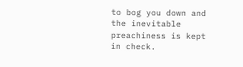to bog you down and the inevitable preachiness is kept in check.